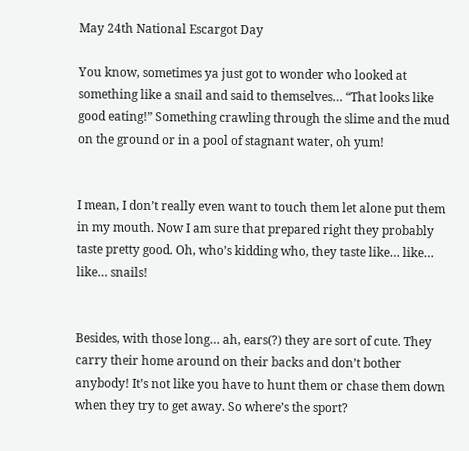May 24th National Escargot Day

You know, sometimes ya just got to wonder who looked at something like a snail and said to themselves… “That looks like good eating!” Something crawling through the slime and the mud on the ground or in a pool of stagnant water, oh yum!


I mean, I don’t really even want to touch them let alone put them in my mouth. Now I am sure that prepared right they probably taste pretty good. Oh, who’s kidding who, they taste like… like… like… snails!


Besides, with those long… ah, ears(?) they are sort of cute. They carry their home around on their backs and don’t bother anybody! It’s not like you have to hunt them or chase them down when they try to get away. So where’s the sport?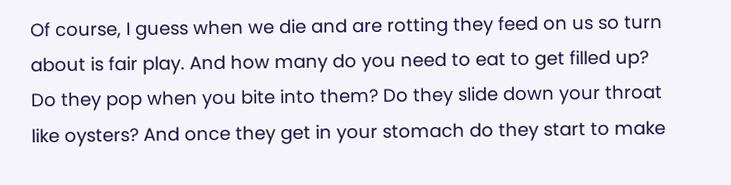Of course, I guess when we die and are rotting they feed on us so turn about is fair play. And how many do you need to eat to get filled up? Do they pop when you bite into them? Do they slide down your throat like oysters? And once they get in your stomach do they start to make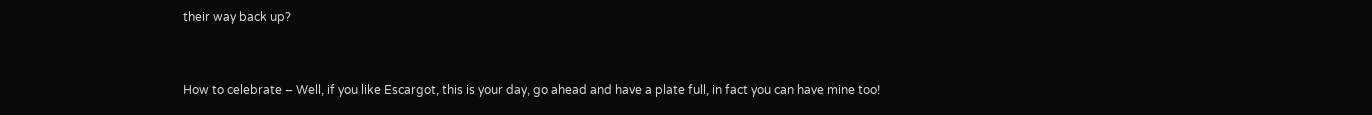their way back up?


How to celebrate – Well, if you like Escargot, this is your day, go ahead and have a plate full, in fact you can have mine too!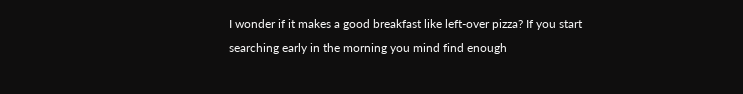I wonder if it makes a good breakfast like left-over pizza? If you start searching early in the morning you mind find enough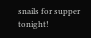snails for supper tonight!